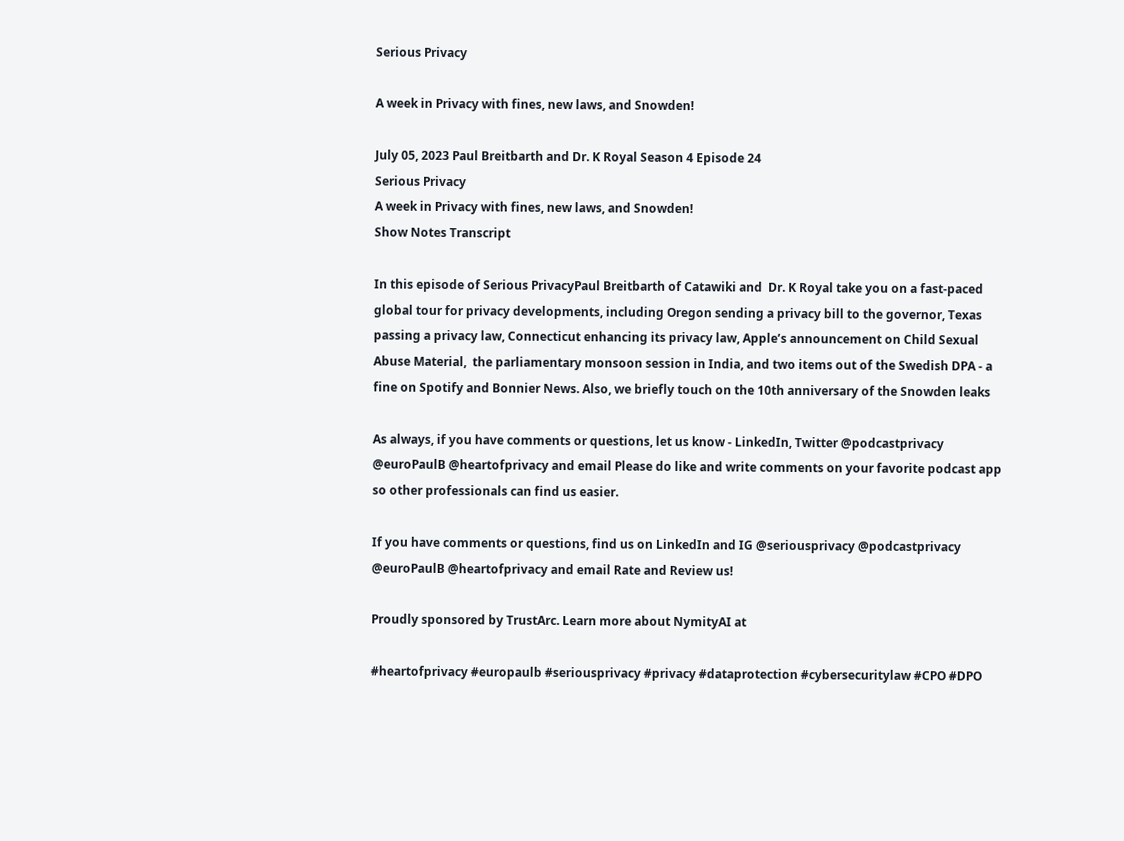Serious Privacy

A week in Privacy with fines, new laws, and Snowden!

July 05, 2023 Paul Breitbarth and Dr. K Royal Season 4 Episode 24
Serious Privacy
A week in Privacy with fines, new laws, and Snowden!
Show Notes Transcript

In this episode of Serious PrivacyPaul Breitbarth of Catawiki and  Dr. K Royal take you on a fast-paced global tour for privacy developments, including Oregon sending a privacy bill to the governor, Texas passing a privacy law, Connecticut enhancing its privacy law, Apple’s announcement on Child Sexual Abuse Material,  the parliamentary monsoon session in India, and two items out of the Swedish DPA - a fine on Spotify and Bonnier News. Also, we briefly touch on the 10th anniversary of the Snowden leaks

As always, if you have comments or questions, let us know - LinkedIn, Twitter @podcastprivacy @euroPaulB @heartofprivacy and email Please do like and write comments on your favorite podcast app so other professionals can find us easier.

If you have comments or questions, find us on LinkedIn and IG @seriousprivacy @podcastprivacy @euroPaulB @heartofprivacy and email Rate and Review us!

Proudly sponsored by TrustArc. Learn more about NymityAI at

#heartofprivacy #europaulb #seriousprivacy #privacy #dataprotection #cybersecuritylaw #CPO #DPO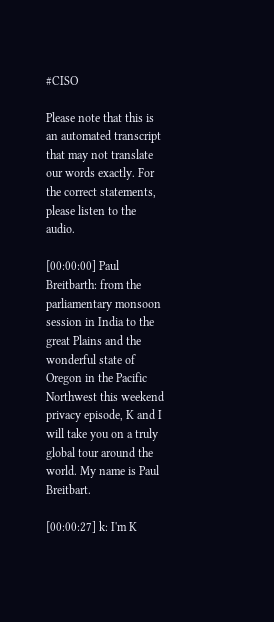#CISO

Please note that this is an automated transcript that may not translate our words exactly. For the correct statements, please listen to the audio.

[00:00:00] Paul Breitbarth: from the parliamentary monsoon session in India to the great Plains and the wonderful state of Oregon in the Pacific Northwest this weekend privacy episode, K and I will take you on a truly global tour around the world. My name is Paul Breitbart.

[00:00:27] k: I'm K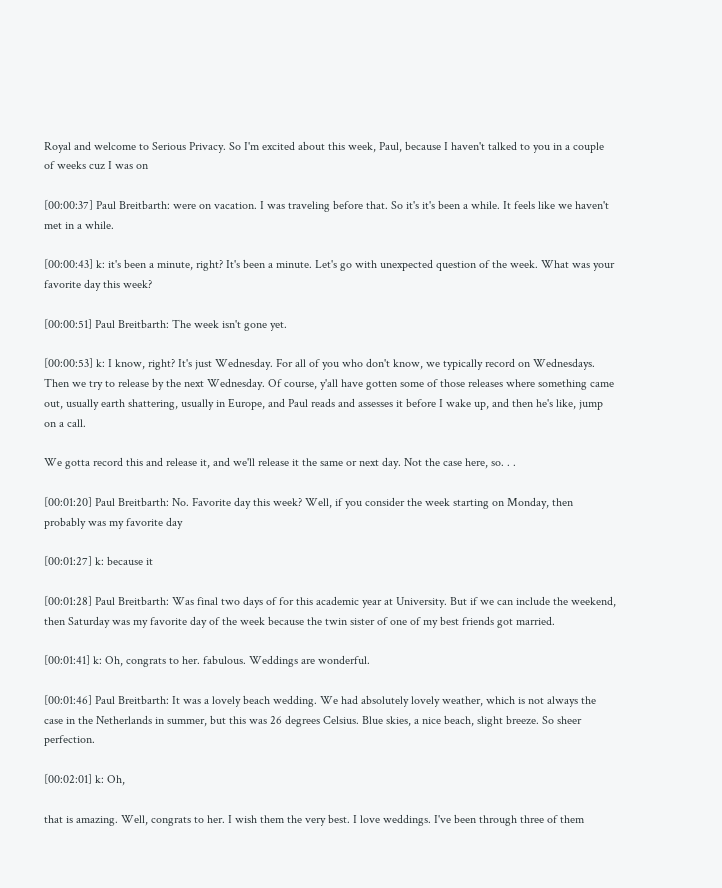Royal and welcome to Serious Privacy. So I'm excited about this week, Paul, because I haven't talked to you in a couple of weeks cuz I was on

[00:00:37] Paul Breitbarth: were on vacation. I was traveling before that. So it's it's been a while. It feels like we haven't met in a while.

[00:00:43] k: it's been a minute, right? It's been a minute. Let's go with unexpected question of the week. What was your favorite day this week?

[00:00:51] Paul Breitbarth: The week isn't gone yet.

[00:00:53] k: I know, right? It's just Wednesday. For all of you who don't know, we typically record on Wednesdays. Then we try to release by the next Wednesday. Of course, y'all have gotten some of those releases where something came out, usually earth shattering, usually in Europe, and Paul reads and assesses it before I wake up, and then he's like, jump on a call.

We gotta record this and release it, and we'll release it the same or next day. Not the case here, so. . .

[00:01:20] Paul Breitbarth: No. Favorite day this week? Well, if you consider the week starting on Monday, then probably was my favorite day

[00:01:27] k: because it

[00:01:28] Paul Breitbarth: Was final two days of for this academic year at University. But if we can include the weekend, then Saturday was my favorite day of the week because the twin sister of one of my best friends got married.

[00:01:41] k: Oh, congrats to her. fabulous. Weddings are wonderful.

[00:01:46] Paul Breitbarth: It was a lovely beach wedding. We had absolutely lovely weather, which is not always the case in the Netherlands in summer, but this was 26 degrees Celsius. Blue skies, a nice beach, slight breeze. So sheer perfection.

[00:02:01] k: Oh,

that is amazing. Well, congrats to her. I wish them the very best. I love weddings. I've been through three of them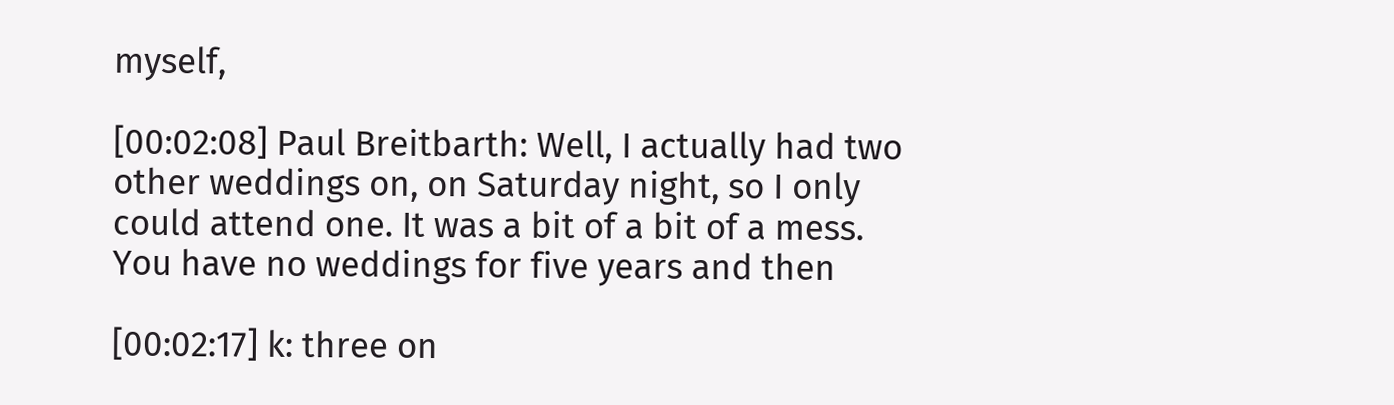myself,

[00:02:08] Paul Breitbarth: Well, I actually had two other weddings on, on Saturday night, so I only could attend one. It was a bit of a bit of a mess. You have no weddings for five years and then

[00:02:17] k: three on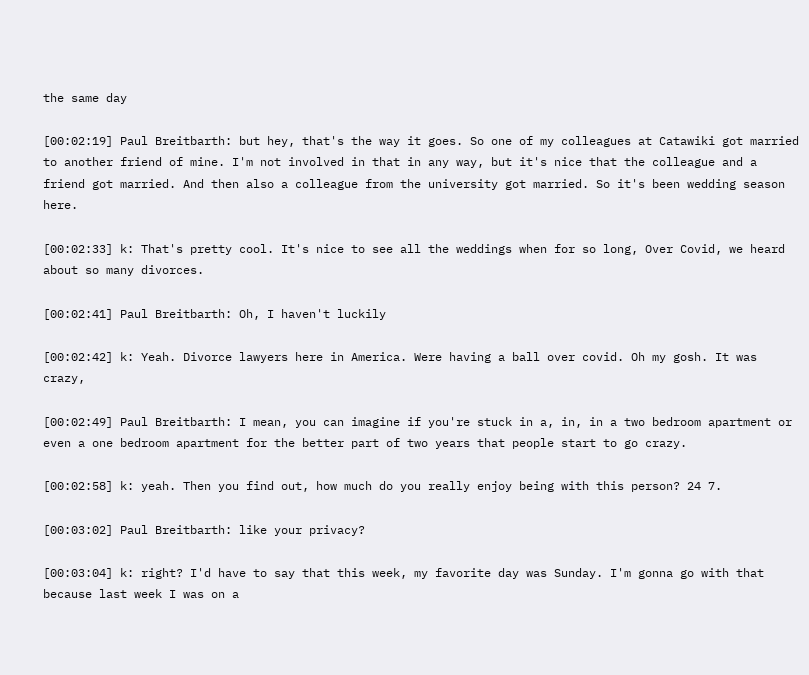the same day

[00:02:19] Paul Breitbarth: but hey, that's the way it goes. So one of my colleagues at Catawiki got married to another friend of mine. I'm not involved in that in any way, but it's nice that the colleague and a friend got married. And then also a colleague from the university got married. So it's been wedding season here.

[00:02:33] k: That's pretty cool. It's nice to see all the weddings when for so long, Over Covid, we heard about so many divorces.

[00:02:41] Paul Breitbarth: Oh, I haven't luckily

[00:02:42] k: Yeah. Divorce lawyers here in America. Were having a ball over covid. Oh my gosh. It was crazy,

[00:02:49] Paul Breitbarth: I mean, you can imagine if you're stuck in a, in, in a two bedroom apartment or even a one bedroom apartment for the better part of two years that people start to go crazy.

[00:02:58] k: yeah. Then you find out, how much do you really enjoy being with this person? 24 7.

[00:03:02] Paul Breitbarth: like your privacy?

[00:03:04] k: right? I'd have to say that this week, my favorite day was Sunday. I'm gonna go with that because last week I was on a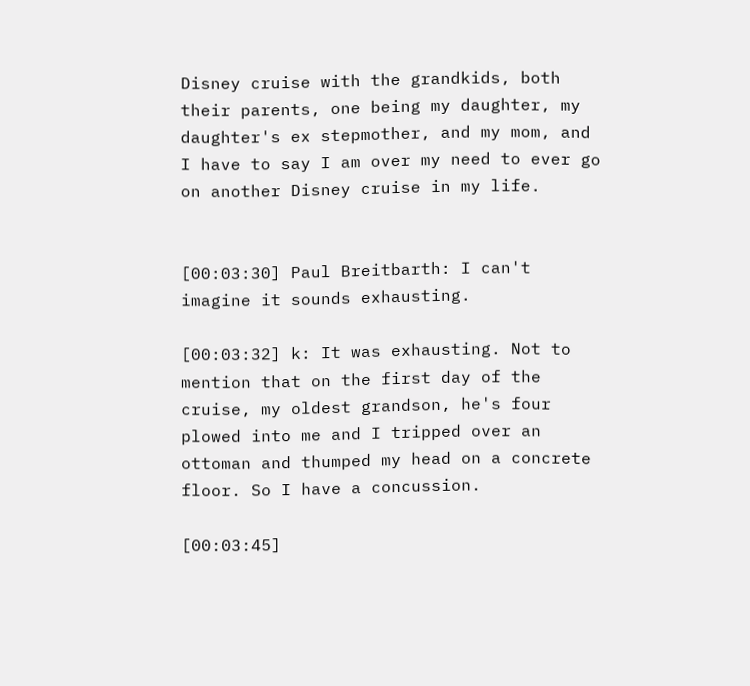Disney cruise with the grandkids, both their parents, one being my daughter, my daughter's ex stepmother, and my mom, and I have to say I am over my need to ever go on another Disney cruise in my life.


[00:03:30] Paul Breitbarth: I can't imagine it sounds exhausting.

[00:03:32] k: It was exhausting. Not to mention that on the first day of the cruise, my oldest grandson, he's four plowed into me and I tripped over an ottoman and thumped my head on a concrete floor. So I have a concussion.

[00:03:45]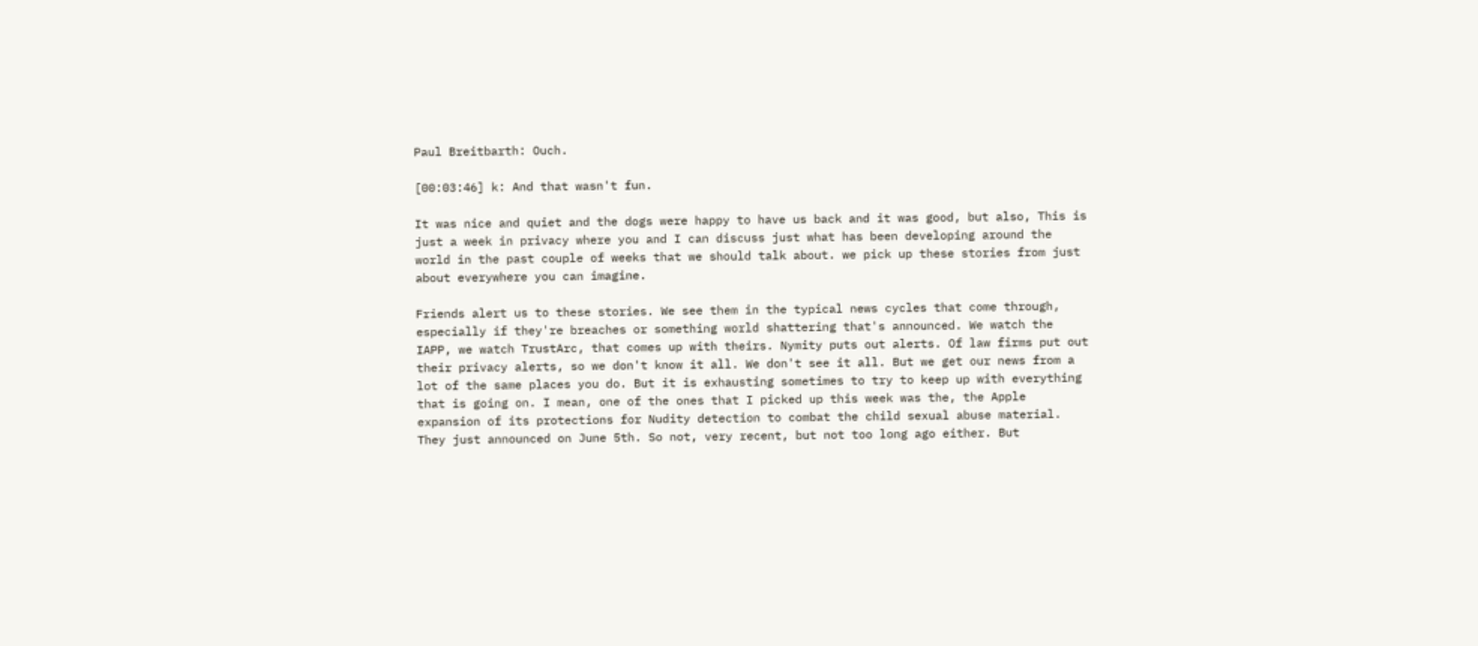Paul Breitbarth: Ouch.

[00:03:46] k: And that wasn't fun.

It was nice and quiet and the dogs were happy to have us back and it was good, but also, This is just a week in privacy where you and I can discuss just what has been developing around the world in the past couple of weeks that we should talk about. we pick up these stories from just about everywhere you can imagine.

Friends alert us to these stories. We see them in the typical news cycles that come through, especially if they're breaches or something world shattering that's announced. We watch the IAPP, we watch TrustArc, that comes up with theirs. Nymity puts out alerts. Of law firms put out their privacy alerts, so we don't know it all. We don't see it all. But we get our news from a lot of the same places you do. But it is exhausting sometimes to try to keep up with everything that is going on. I mean, one of the ones that I picked up this week was the, the Apple expansion of its protections for Nudity detection to combat the child sexual abuse material. They just announced on June 5th. So not, very recent, but not too long ago either. But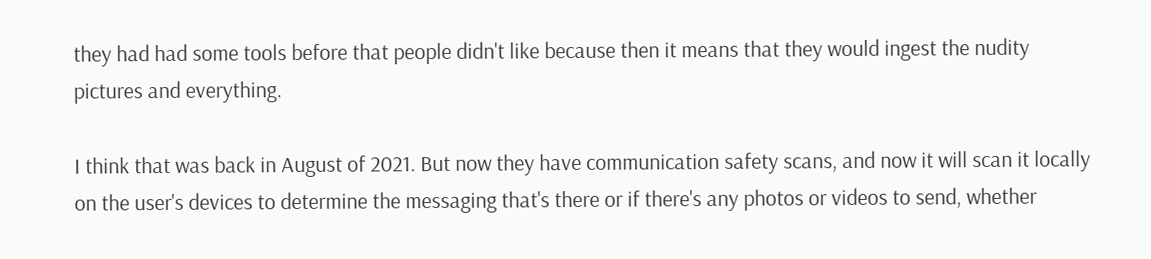they had had some tools before that people didn't like because then it means that they would ingest the nudity pictures and everything.

I think that was back in August of 2021. But now they have communication safety scans, and now it will scan it locally on the user's devices to determine the messaging that's there or if there's any photos or videos to send, whether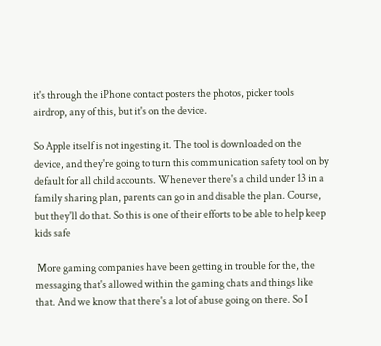it's through the iPhone contact posters the photos, picker tools airdrop, any of this, but it's on the device.

So Apple itself is not ingesting it. The tool is downloaded on the device, and they're going to turn this communication safety tool on by default for all child accounts. Whenever there's a child under 13 in a family sharing plan, parents can go in and disable the plan. Course, but they'll do that. So this is one of their efforts to be able to help keep kids safe

 More gaming companies have been getting in trouble for the, the messaging that's allowed within the gaming chats and things like that. And we know that there's a lot of abuse going on there. So I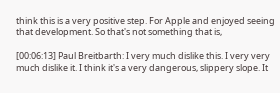think this is a very positive step. For Apple and enjoyed seeing that development. So that's not something that is,

[00:06:13] Paul Breitbarth: I very much dislike this. I very very much dislike it. I think it's a very dangerous, slippery slope. It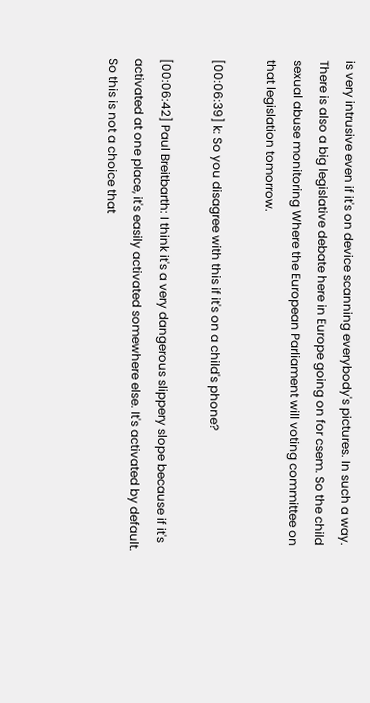is very intrusive even if it's on device scanning everybody's pictures. In such a way. There is also a big legislative debate here in Europe going on for csem. So the child sexual abuse monitoring Where the European Parliament will voting committee on that legislation tomorrow.

[00:06:39] k: So you disagree with this if it's on a child's phone?

[00:06:42] Paul Breitbarth: I think it's a very dangerous slippery slope because if it's activated at one place, it's easily activated somewhere else. It's activated by default. So this is not a choice that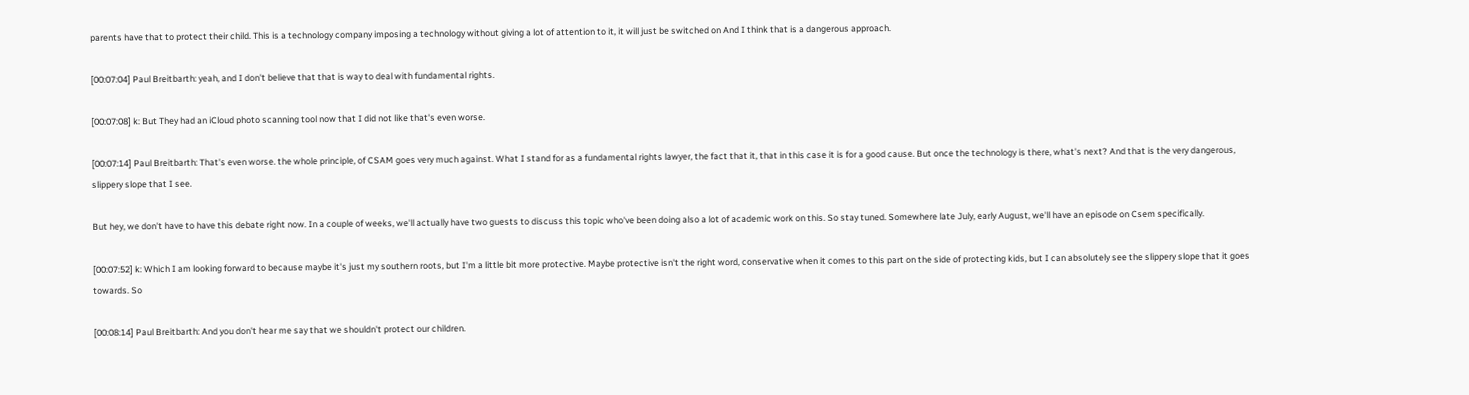parents have that to protect their child. This is a technology company imposing a technology without giving a lot of attention to it, it will just be switched on And I think that is a dangerous approach.

[00:07:04] Paul Breitbarth: yeah, and I don't believe that that is way to deal with fundamental rights.

[00:07:08] k: But They had an iCloud photo scanning tool now that I did not like that's even worse.

[00:07:14] Paul Breitbarth: That's even worse. the whole principle, of CSAM goes very much against. What I stand for as a fundamental rights lawyer, the fact that it, that in this case it is for a good cause. But once the technology is there, what's next? And that is the very dangerous, slippery slope that I see.

But hey, we don't have to have this debate right now. In a couple of weeks, we'll actually have two guests to discuss this topic who've been doing also a lot of academic work on this. So stay tuned. Somewhere late July, early August, we'll have an episode on Csem specifically.

[00:07:52] k: Which I am looking forward to because maybe it's just my southern roots, but I'm a little bit more protective. Maybe protective isn't the right word, conservative when it comes to this part on the side of protecting kids, but I can absolutely see the slippery slope that it goes towards. So

[00:08:14] Paul Breitbarth: And you don't hear me say that we shouldn't protect our children.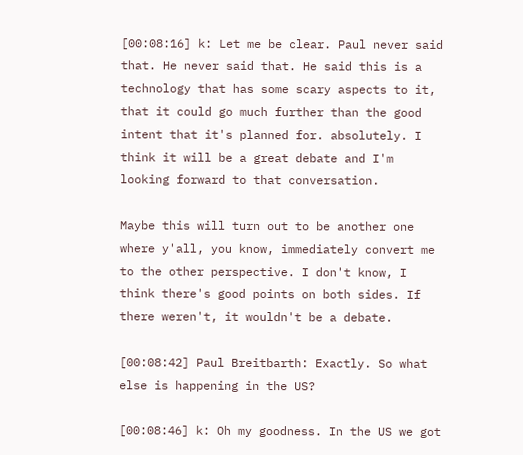[00:08:16] k: Let me be clear. Paul never said that. He never said that. He said this is a technology that has some scary aspects to it, that it could go much further than the good intent that it's planned for. absolutely. I think it will be a great debate and I'm looking forward to that conversation.

Maybe this will turn out to be another one where y'all, you know, immediately convert me to the other perspective. I don't know, I think there's good points on both sides. If there weren't, it wouldn't be a debate.

[00:08:42] Paul Breitbarth: Exactly. So what else is happening in the US?

[00:08:46] k: Oh my goodness. In the US we got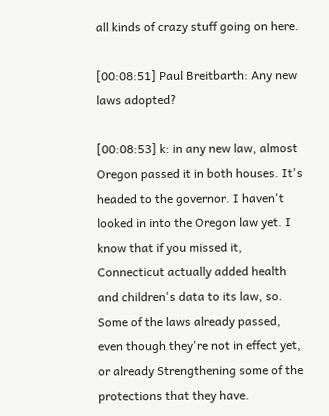all kinds of crazy stuff going on here.

[00:08:51] Paul Breitbarth: Any new laws adopted?

[00:08:53] k: in any new law, almost Oregon passed it in both houses. It's headed to the governor. I haven't looked in into the Oregon law yet. I know that if you missed it, Connecticut actually added health and children's data to its law, so. Some of the laws already passed, even though they're not in effect yet, or already Strengthening some of the protections that they have.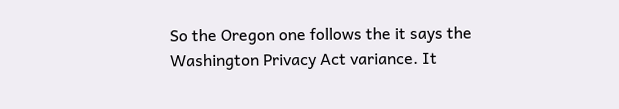So the Oregon one follows the it says the Washington Privacy Act variance. It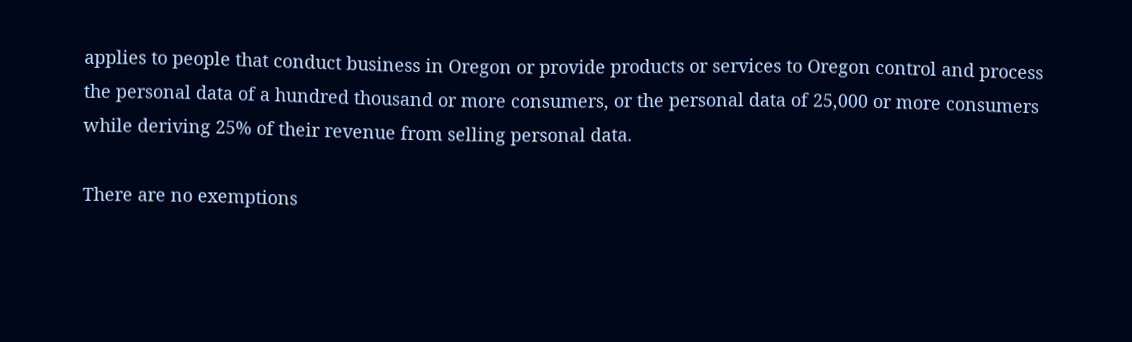applies to people that conduct business in Oregon or provide products or services to Oregon control and process the personal data of a hundred thousand or more consumers, or the personal data of 25,000 or more consumers while deriving 25% of their revenue from selling personal data.

There are no exemptions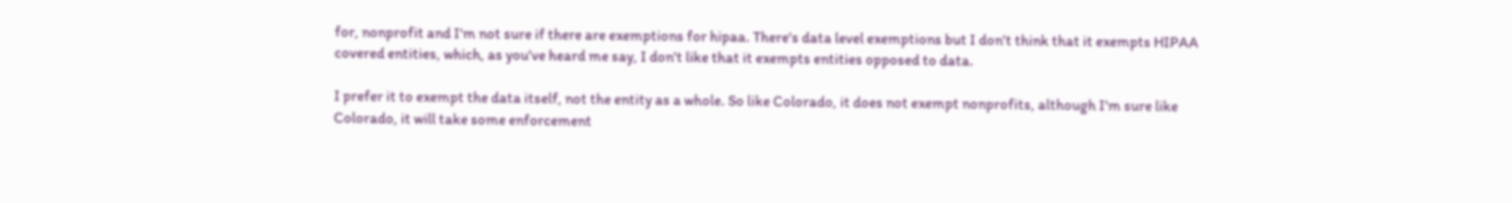for, nonprofit and I'm not sure if there are exemptions for hipaa. There's data level exemptions but I don't think that it exempts HIPAA covered entities, which, as you've heard me say, I don't like that it exempts entities opposed to data.

I prefer it to exempt the data itself, not the entity as a whole. So like Colorado, it does not exempt nonprofits, although I'm sure like Colorado, it will take some enforcement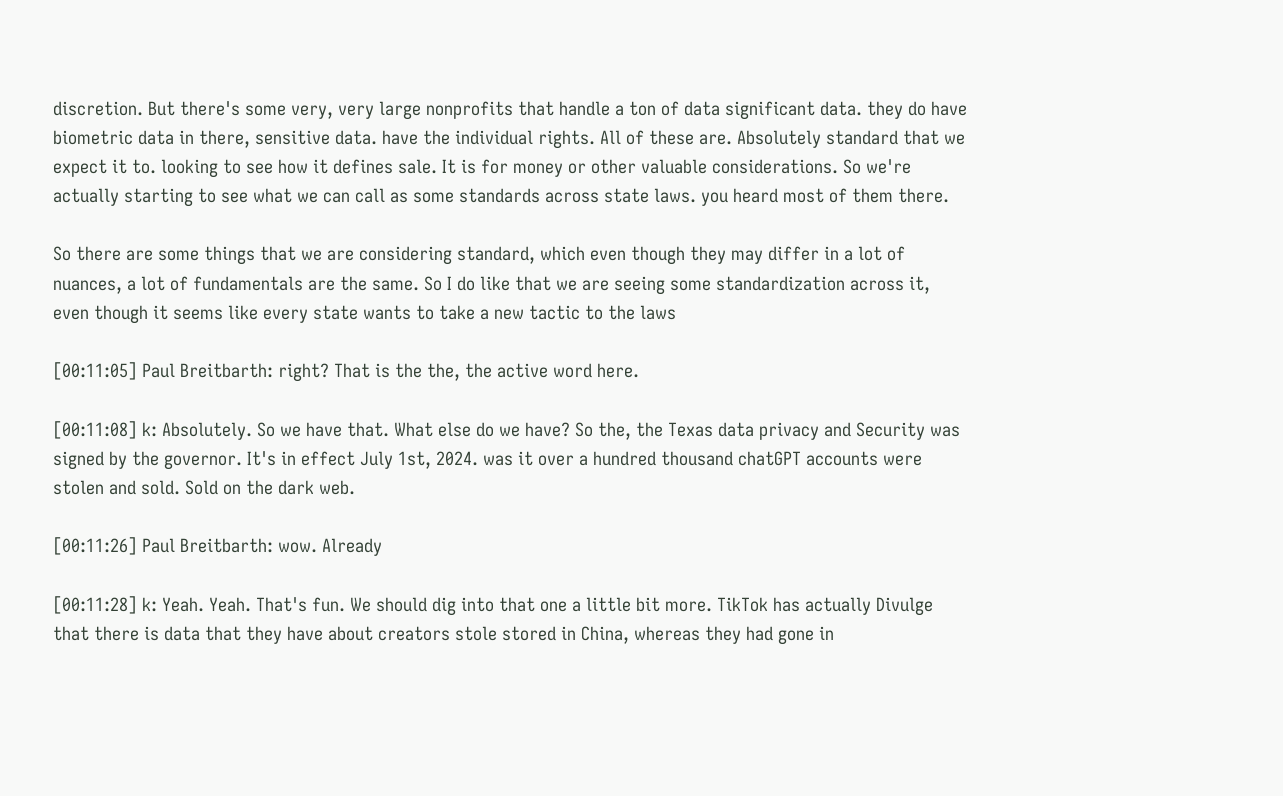discretion. But there's some very, very large nonprofits that handle a ton of data significant data. they do have biometric data in there, sensitive data. have the individual rights. All of these are. Absolutely standard that we expect it to. looking to see how it defines sale. It is for money or other valuable considerations. So we're actually starting to see what we can call as some standards across state laws. you heard most of them there.

So there are some things that we are considering standard, which even though they may differ in a lot of nuances, a lot of fundamentals are the same. So I do like that we are seeing some standardization across it, even though it seems like every state wants to take a new tactic to the laws

[00:11:05] Paul Breitbarth: right? That is the the, the active word here.

[00:11:08] k: Absolutely. So we have that. What else do we have? So the, the Texas data privacy and Security was signed by the governor. It's in effect July 1st, 2024. was it over a hundred thousand chatGPT accounts were stolen and sold. Sold on the dark web.

[00:11:26] Paul Breitbarth: wow. Already

[00:11:28] k: Yeah. Yeah. That's fun. We should dig into that one a little bit more. TikTok has actually Divulge that there is data that they have about creators stole stored in China, whereas they had gone in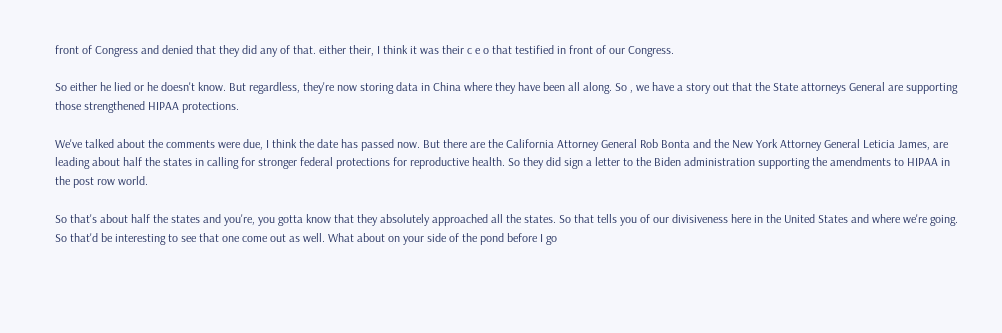front of Congress and denied that they did any of that. either their, I think it was their c e o that testified in front of our Congress.

So either he lied or he doesn't know. But regardless, they're now storing data in China where they have been all along. So , we have a story out that the State attorneys General are supporting those strengthened HIPAA protections.

We've talked about the comments were due, I think the date has passed now. But there are the California Attorney General Rob Bonta and the New York Attorney General Leticia James, are leading about half the states in calling for stronger federal protections for reproductive health. So they did sign a letter to the Biden administration supporting the amendments to HIPAA in the post row world.

So that's about half the states and you're, you gotta know that they absolutely approached all the states. So that tells you of our divisiveness here in the United States and where we're going. So that'd be interesting to see that one come out as well. What about on your side of the pond before I go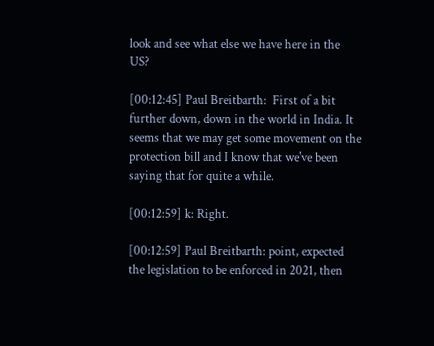look and see what else we have here in the US?

[00:12:45] Paul Breitbarth:  First of a bit further down, down in the world in India. It seems that we may get some movement on the protection bill and I know that we've been saying that for quite a while.

[00:12:59] k: Right.

[00:12:59] Paul Breitbarth: point, expected the legislation to be enforced in 2021, then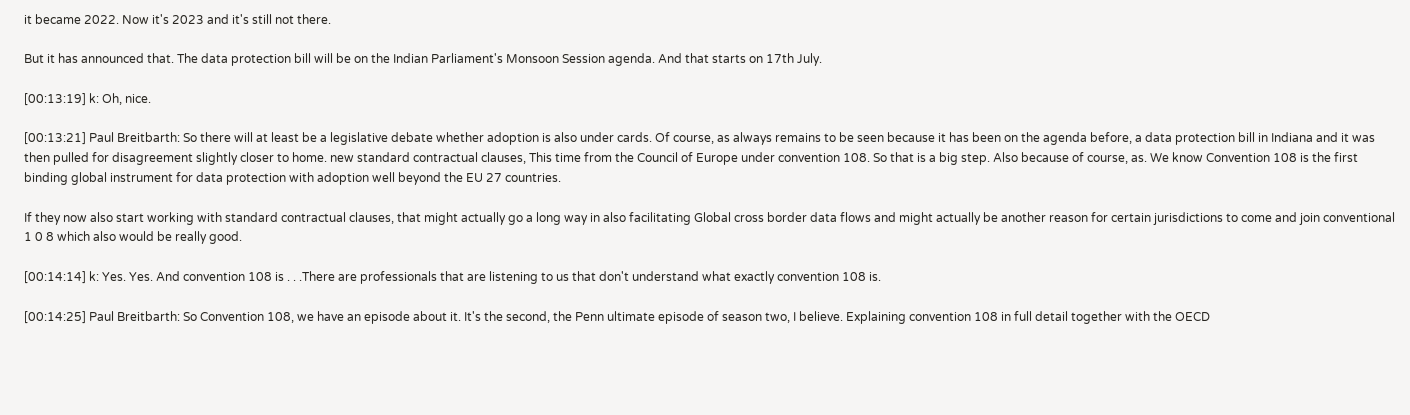it became 2022. Now it's 2023 and it's still not there.

But it has announced that. The data protection bill will be on the Indian Parliament's Monsoon Session agenda. And that starts on 17th July.

[00:13:19] k: Oh, nice.

[00:13:21] Paul Breitbarth: So there will at least be a legislative debate whether adoption is also under cards. Of course, as always remains to be seen because it has been on the agenda before, a data protection bill in Indiana and it was then pulled for disagreement slightly closer to home. new standard contractual clauses, This time from the Council of Europe under convention 108. So that is a big step. Also because of course, as. We know Convention 108 is the first binding global instrument for data protection with adoption well beyond the EU 27 countries.

If they now also start working with standard contractual clauses, that might actually go a long way in also facilitating Global cross border data flows and might actually be another reason for certain jurisdictions to come and join conventional 1 0 8 which also would be really good.

[00:14:14] k: Yes. Yes. And convention 108 is . . .There are professionals that are listening to us that don't understand what exactly convention 108 is.

[00:14:25] Paul Breitbarth: So Convention 108, we have an episode about it. It's the second, the Penn ultimate episode of season two, I believe. Explaining convention 108 in full detail together with the OECD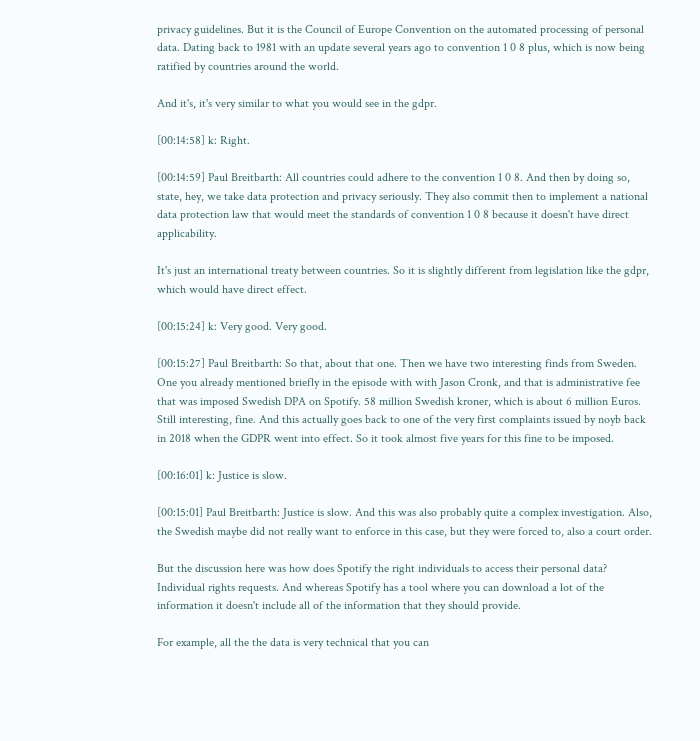privacy guidelines. But it is the Council of Europe Convention on the automated processing of personal data. Dating back to 1981 with an update several years ago to convention 1 0 8 plus, which is now being ratified by countries around the world.

And it's, it's very similar to what you would see in the gdpr.

[00:14:58] k: Right.

[00:14:59] Paul Breitbarth: All countries could adhere to the convention 1 0 8. And then by doing so, state, hey, we take data protection and privacy seriously. They also commit then to implement a national data protection law that would meet the standards of convention 1 0 8 because it doesn't have direct applicability.

It's just an international treaty between countries. So it is slightly different from legislation like the gdpr, which would have direct effect.

[00:15:24] k: Very good. Very good.

[00:15:27] Paul Breitbarth: So that, about that one. Then we have two interesting finds from Sweden. One you already mentioned briefly in the episode with with Jason Cronk, and that is administrative fee that was imposed Swedish DPA on Spotify. 58 million Swedish kroner, which is about 6 million Euros. Still interesting, fine. And this actually goes back to one of the very first complaints issued by noyb back in 2018 when the GDPR went into effect. So it took almost five years for this fine to be imposed.

[00:16:01] k: Justice is slow.

[00:15:01] Paul Breitbarth: Justice is slow. And this was also probably quite a complex investigation. Also, the Swedish maybe did not really want to enforce in this case, but they were forced to, also a court order.

But the discussion here was how does Spotify the right individuals to access their personal data? Individual rights requests. And whereas Spotify has a tool where you can download a lot of the information it doesn't include all of the information that they should provide.

For example, all the the data is very technical that you can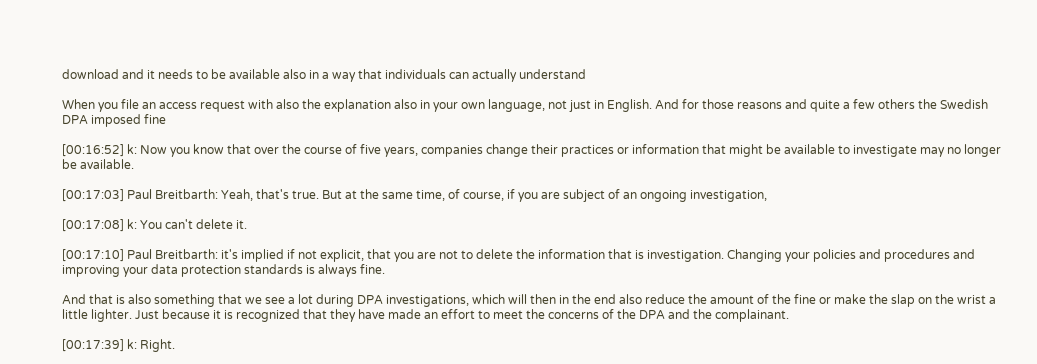download and it needs to be available also in a way that individuals can actually understand

When you file an access request with also the explanation also in your own language, not just in English. And for those reasons and quite a few others the Swedish DPA imposed fine

[00:16:52] k: Now you know that over the course of five years, companies change their practices or information that might be available to investigate may no longer be available.

[00:17:03] Paul Breitbarth: Yeah, that's true. But at the same time, of course, if you are subject of an ongoing investigation,

[00:17:08] k: You can't delete it.

[00:17:10] Paul Breitbarth: it's implied if not explicit, that you are not to delete the information that is investigation. Changing your policies and procedures and improving your data protection standards is always fine.

And that is also something that we see a lot during DPA investigations, which will then in the end also reduce the amount of the fine or make the slap on the wrist a little lighter. Just because it is recognized that they have made an effort to meet the concerns of the DPA and the complainant.

[00:17:39] k: Right.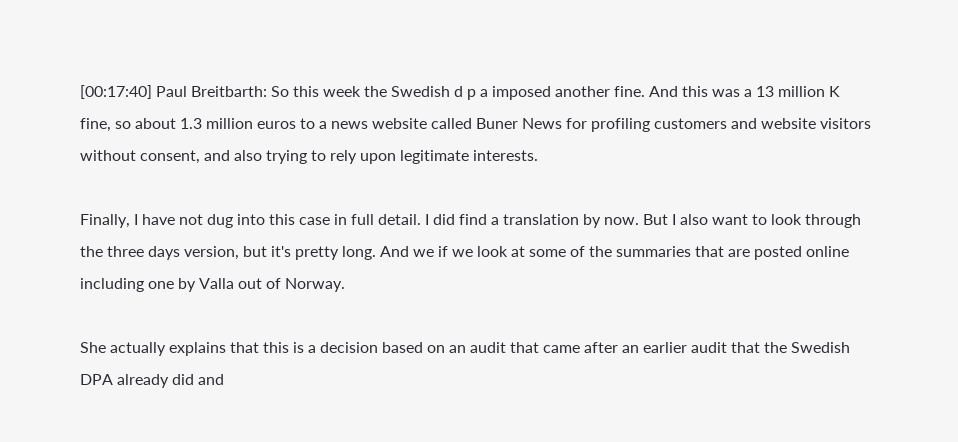[00:17:40] Paul Breitbarth: So this week the Swedish d p a imposed another fine. And this was a 13 million K fine, so about 1.3 million euros to a news website called Buner News for profiling customers and website visitors without consent, and also trying to rely upon legitimate interests.

Finally, I have not dug into this case in full detail. I did find a translation by now. But I also want to look through the three days version, but it's pretty long. And we if we look at some of the summaries that are posted online including one by Valla out of Norway.

She actually explains that this is a decision based on an audit that came after an earlier audit that the Swedish DPA already did and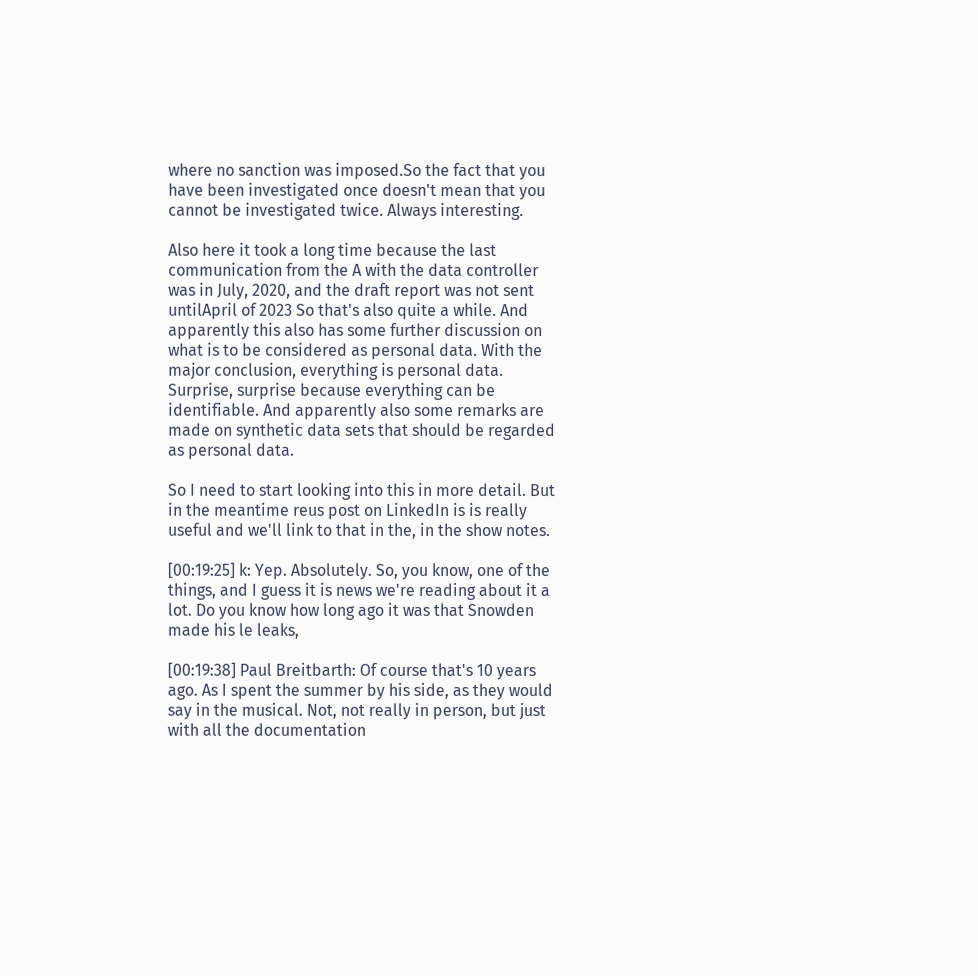where no sanction was imposed.So the fact that you have been investigated once doesn't mean that you cannot be investigated twice. Always interesting.

Also here it took a long time because the last communication from the A with the data controller was in July, 2020, and the draft report was not sent untilApril of 2023 So that's also quite a while. And apparently this also has some further discussion on what is to be considered as personal data. With the major conclusion, everything is personal data. Surprise, surprise because everything can be identifiable. And apparently also some remarks are made on synthetic data sets that should be regarded as personal data.

So I need to start looking into this in more detail. But in the meantime reus post on LinkedIn is is really useful and we'll link to that in the, in the show notes.

[00:19:25] k: Yep. Absolutely. So, you know, one of the things, and I guess it is news we're reading about it a lot. Do you know how long ago it was that Snowden made his le leaks,

[00:19:38] Paul Breitbarth: Of course that's 10 years ago. As I spent the summer by his side, as they would say in the musical. Not, not really in person, but just with all the documentation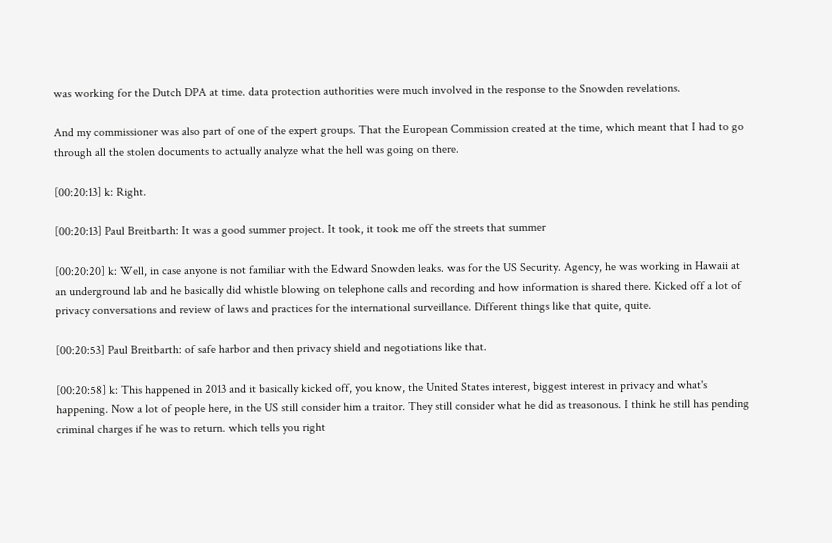was working for the Dutch DPA at time. data protection authorities were much involved in the response to the Snowden revelations.

And my commissioner was also part of one of the expert groups. That the European Commission created at the time, which meant that I had to go through all the stolen documents to actually analyze what the hell was going on there.

[00:20:13] k: Right.

[00:20:13] Paul Breitbarth: It was a good summer project. It took, it took me off the streets that summer

[00:20:20] k: Well, in case anyone is not familiar with the Edward Snowden leaks. was for the US Security. Agency, he was working in Hawaii at an underground lab and he basically did whistle blowing on telephone calls and recording and how information is shared there. Kicked off a lot of privacy conversations and review of laws and practices for the international surveillance. Different things like that quite, quite.

[00:20:53] Paul Breitbarth: of safe harbor and then privacy shield and negotiations like that.

[00:20:58] k: This happened in 2013 and it basically kicked off, you know, the United States interest, biggest interest in privacy and what's happening. Now a lot of people here, in the US still consider him a traitor. They still consider what he did as treasonous. I think he still has pending criminal charges if he was to return. which tells you right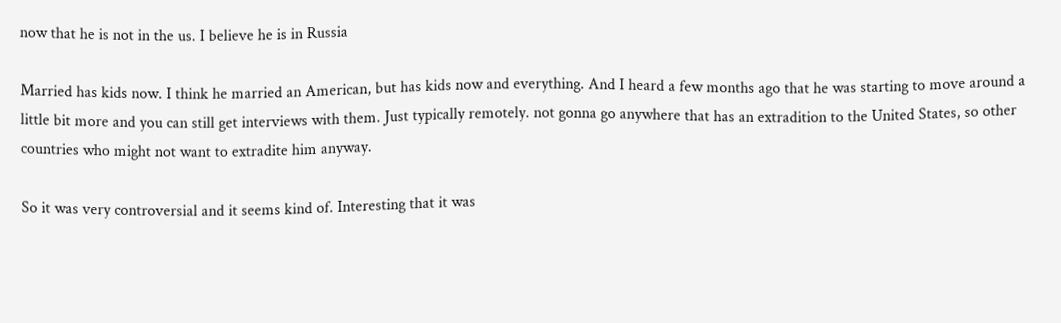now that he is not in the us. I believe he is in Russia

Married has kids now. I think he married an American, but has kids now and everything. And I heard a few months ago that he was starting to move around a little bit more and you can still get interviews with them. Just typically remotely. not gonna go anywhere that has an extradition to the United States, so other countries who might not want to extradite him anyway.

So it was very controversial and it seems kind of. Interesting that it was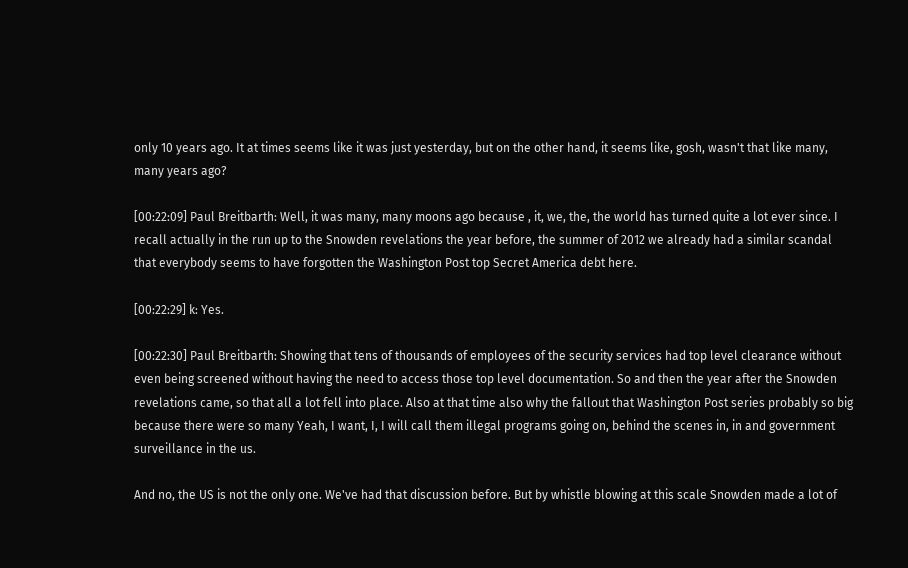only 10 years ago. It at times seems like it was just yesterday, but on the other hand, it seems like, gosh, wasn't that like many, many years ago?

[00:22:09] Paul Breitbarth: Well, it was many, many moons ago because , it, we, the, the world has turned quite a lot ever since. I recall actually in the run up to the Snowden revelations the year before, the summer of 2012 we already had a similar scandal that everybody seems to have forgotten the Washington Post top Secret America debt here.

[00:22:29] k: Yes.

[00:22:30] Paul Breitbarth: Showing that tens of thousands of employees of the security services had top level clearance without even being screened without having the need to access those top level documentation. So and then the year after the Snowden revelations came, so that all a lot fell into place. Also at that time also why the fallout that Washington Post series probably so big because there were so many Yeah, I want, I, I will call them illegal programs going on, behind the scenes in, in and government surveillance in the us.

And no, the US is not the only one. We've had that discussion before. But by whistle blowing at this scale Snowden made a lot of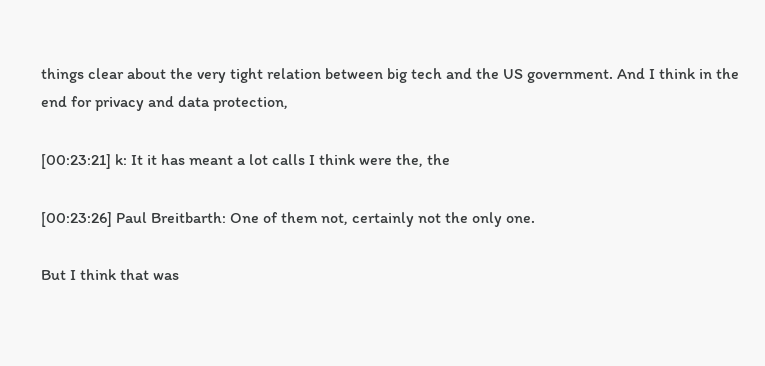things clear about the very tight relation between big tech and the US government. And I think in the end for privacy and data protection,

[00:23:21] k: It it has meant a lot calls I think were the, the

[00:23:26] Paul Breitbarth: One of them not, certainly not the only one.

But I think that was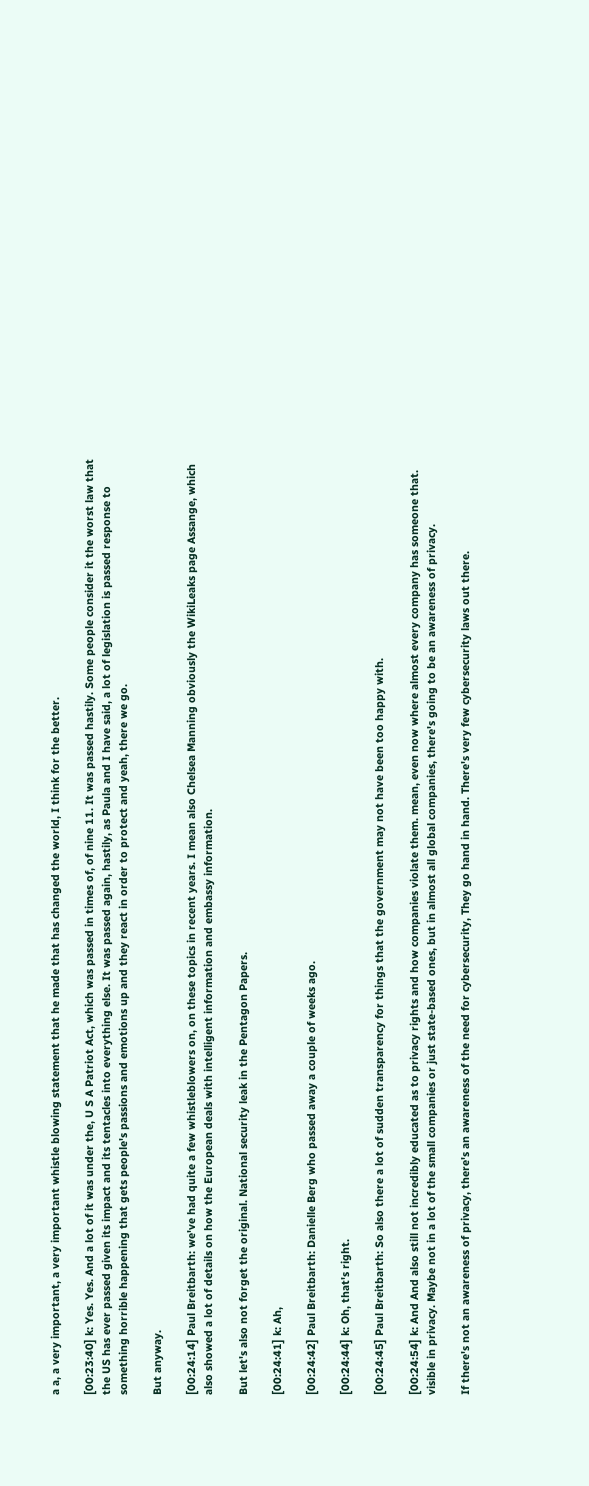a a, a very important, a very important whistle blowing statement that he made that has changed the world, I think for the better.

[00:23:40] k: Yes. Yes. And a lot of it was under the, U S A Patriot Act, which was passed in times of, of nine 11. It was passed hastily. Some people consider it the worst law that the US has ever passed given its impact and its tentacles into everything else. It was passed again, hastily, as Paula and I have said, a lot of legislation is passed response to something horrible happening that gets people's passions and emotions up and they react in order to protect and yeah, there we go.

But anyway.

[00:24:14] Paul Breitbarth: we've had quite a few whistleblowers on, on these topics in recent years. I mean also Chelsea Manning obviously the WikiLeaks page Assange, which also showed a lot of details on how the European deals with intelligent information and embassy information.

But let's also not forget the original. National security leak in the Pentagon Papers.

[00:24:41] k: Ah,

[00:24:42] Paul Breitbarth: Danielle Berg who passed away a couple of weeks ago.

[00:24:44] k: Oh, that's right.

[00:24:45] Paul Breitbarth: So also there a lot of sudden transparency for things that the government may not have been too happy with.

[00:24:54] k: And And also still not incredibly educated as to privacy rights and how companies violate them. mean, even now where almost every company has someone that. visible in privacy. Maybe not in a lot of the small companies or just state-based ones, but in almost all global companies, there's going to be an awareness of privacy.

If there's not an awareness of privacy, there's an awareness of the need for cybersecurity, They go hand in hand. There's very few cybersecurity laws out there.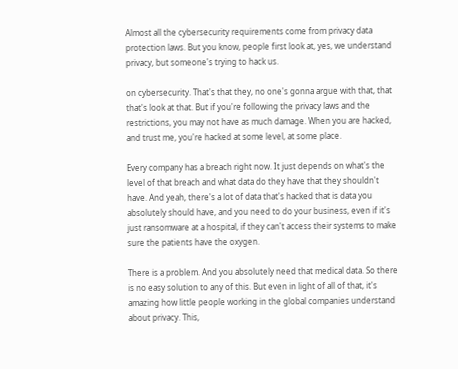Almost all the cybersecurity requirements come from privacy data protection laws. But you know, people first look at, yes, we understand privacy, but someone's trying to hack us.

on cybersecurity. That's that they, no one's gonna argue with that, that that's look at that. But if you're following the privacy laws and the restrictions, you may not have as much damage. When you are hacked, and trust me, you're hacked at some level, at some place.

Every company has a breach right now. It just depends on what's the level of that breach and what data do they have that they shouldn't have. And yeah, there's a lot of data that's hacked that is data you absolutely should have, and you need to do your business, even if it's just ransomware at a hospital, if they can't access their systems to make sure the patients have the oxygen.

There is a problem. And you absolutely need that medical data. So there is no easy solution to any of this. But even in light of all of that, it's amazing how little people working in the global companies understand about privacy. This,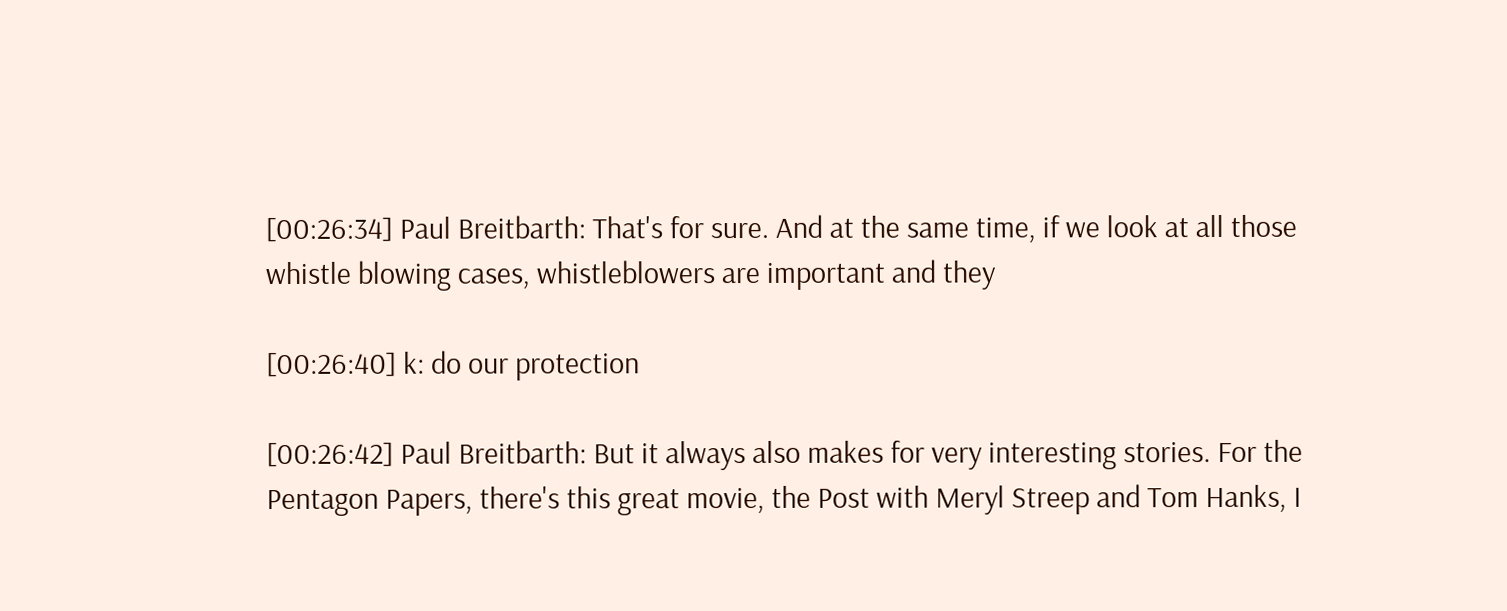[00:26:34] Paul Breitbarth: That's for sure. And at the same time, if we look at all those whistle blowing cases, whistleblowers are important and they

[00:26:40] k: do our protection

[00:26:42] Paul Breitbarth: But it always also makes for very interesting stories. For the Pentagon Papers, there's this great movie, the Post with Meryl Streep and Tom Hanks, I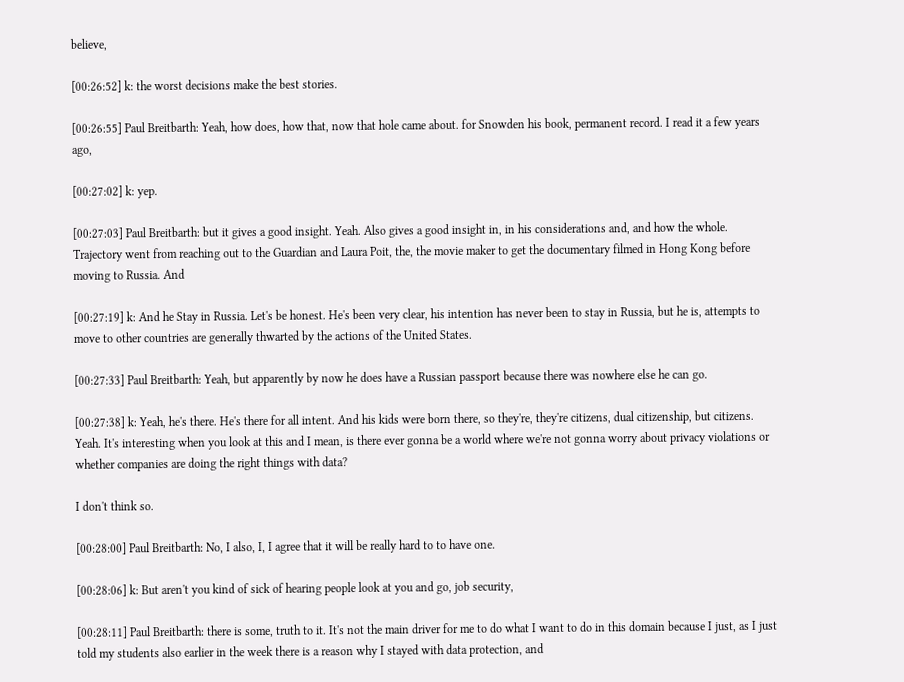believe,

[00:26:52] k: the worst decisions make the best stories.

[00:26:55] Paul Breitbarth: Yeah, how does, how that, now that hole came about. for Snowden his book, permanent record. I read it a few years ago,

[00:27:02] k: yep.

[00:27:03] Paul Breitbarth: but it gives a good insight. Yeah. Also gives a good insight in, in his considerations and, and how the whole. Trajectory went from reaching out to the Guardian and Laura Poit, the, the movie maker to get the documentary filmed in Hong Kong before moving to Russia. And

[00:27:19] k: And he Stay in Russia. Let's be honest. He's been very clear, his intention has never been to stay in Russia, but he is, attempts to move to other countries are generally thwarted by the actions of the United States.

[00:27:33] Paul Breitbarth: Yeah, but apparently by now he does have a Russian passport because there was nowhere else he can go.

[00:27:38] k: Yeah, he's there. He's there for all intent. And his kids were born there, so they're, they're citizens, dual citizenship, but citizens. Yeah. It's interesting when you look at this and I mean, is there ever gonna be a world where we're not gonna worry about privacy violations or whether companies are doing the right things with data?

I don't think so.

[00:28:00] Paul Breitbarth: No, I also, I, I agree that it will be really hard to to have one.

[00:28:06] k: But aren't you kind of sick of hearing people look at you and go, job security,

[00:28:11] Paul Breitbarth: there is some, truth to it. It's not the main driver for me to do what I want to do in this domain because I just, as I just told my students also earlier in the week there is a reason why I stayed with data protection, and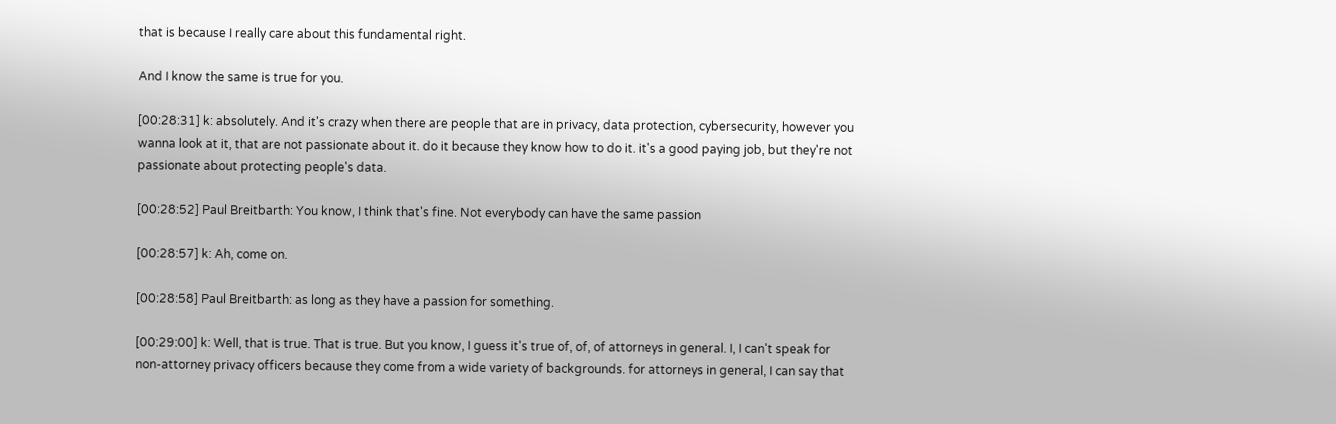that is because I really care about this fundamental right.

And I know the same is true for you.

[00:28:31] k: absolutely. And it's crazy when there are people that are in privacy, data protection, cybersecurity, however you wanna look at it, that are not passionate about it. do it because they know how to do it. it's a good paying job, but they're not passionate about protecting people's data.

[00:28:52] Paul Breitbarth: You know, I think that's fine. Not everybody can have the same passion

[00:28:57] k: Ah, come on.

[00:28:58] Paul Breitbarth: as long as they have a passion for something.

[00:29:00] k: Well, that is true. That is true. But you know, I guess it's true of, of, of attorneys in general. I, I can't speak for non-attorney privacy officers because they come from a wide variety of backgrounds. for attorneys in general, I can say that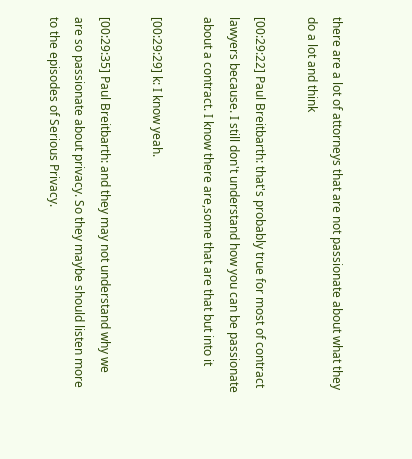there are a lot of attorneys that are not passionate about what they do a lot and think

[00:29:22] Paul Breitbarth: that's probably true for most of contract lawyers because. I still don't understand how you can be passionate about a contract. I know there are,some that are that but into it

[00:29:29] k: I know yeah.

[00:29:35] Paul Breitbarth: and they may not understand why we are so passionate about privacy. So they maybe should listen more to the episodes of Serious Privacy.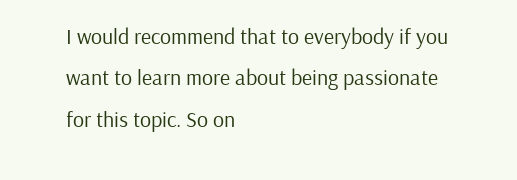I would recommend that to everybody if you want to learn more about being passionate for this topic. So on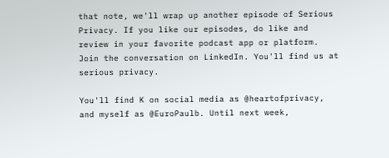that note, we'll wrap up another episode of Serious Privacy. If you like our episodes, do like and review in your favorite podcast app or platform. Join the conversation on LinkedIn. You'll find us at serious privacy.

You'll find K on social media as @heartofprivacy, and myself as @EuroPaulb. Until next week,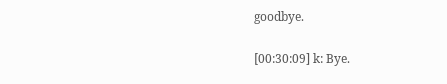goodbye.

[00:30:09] k: Bye.